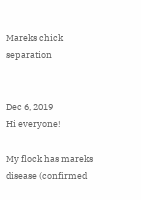Mareks chick separation


Dec 6, 2019
Hi everyone!

My flock has mareks disease (confirmed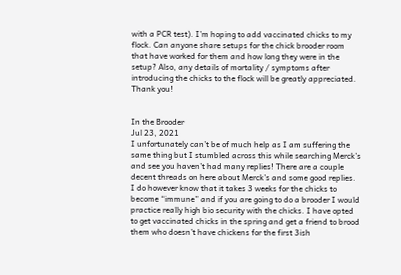with a PCR test). I’m hoping to add vaccinated chicks to my flock. Can anyone share setups for the chick brooder room that have worked for them and how long they were in the setup? Also, any details of mortality / symptoms after introducing the chicks to the flock will be greatly appreciated. Thank you!


In the Brooder
Jul 23, 2021
I unfortunately can’t be of much help as I am suffering the same thing but I stumbled across this while searching Merck’s and see you haven’t had many replies! There are a couple decent threads on here about Merck’s and some good replies. I do however know that it takes 3 weeks for the chicks to become “immune” and if you are going to do a brooder I would practice really high bio security with the chicks. I have opted to get vaccinated chicks in the spring and get a friend to brood them who doesn’t have chickens for the first 3ish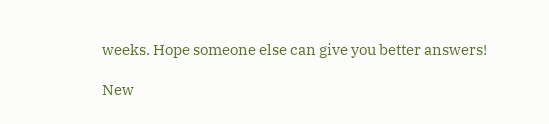weeks. Hope someone else can give you better answers!

New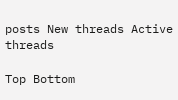posts New threads Active threads

Top Bottom